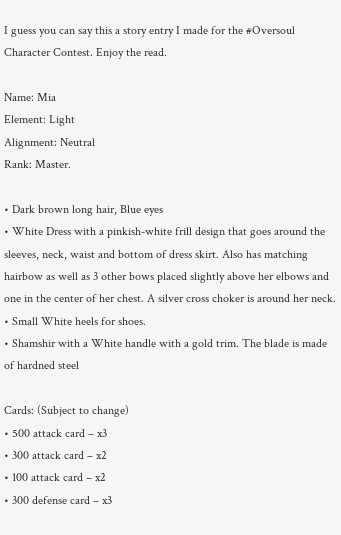I guess you can say this a story entry I made for the #Oversoul Character Contest. Enjoy the read.

Name: Mia
Element: Light
Alignment: Neutral
Rank: Master.

• Dark brown long hair, Blue eyes
• White Dress with a pinkish-white frill design that goes around the sleeves, neck, waist and bottom of dress skirt. Also has matching hairbow as well as 3 other bows placed slightly above her elbows and one in the center of her chest. A silver cross choker is around her neck.
• Small White heels for shoes.
• Shamshir with a White handle with a gold trim. The blade is made of hardned steel

Cards: (Subject to change)
• 500 attack card – x3
• 300 attack card – x2
• 100 attack card – x2
• 300 defense card – x3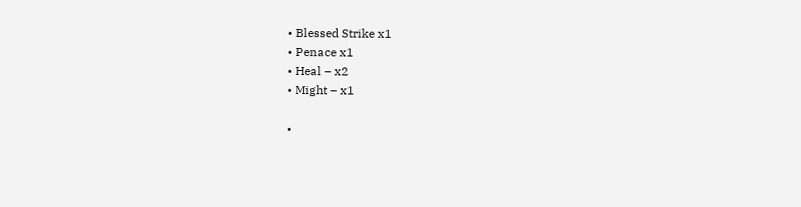• Blessed Strike x1
• Penace x1
• Heal – x2
• Might – x1

•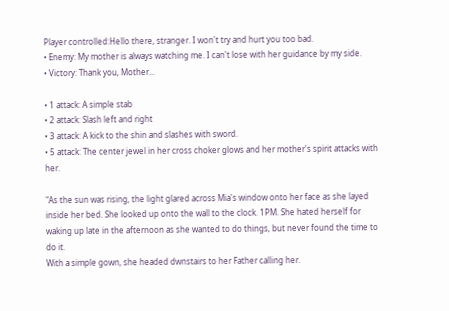Player controlled:Hello there, stranger. I won't try and hurt you too bad.
• Enemy: My mother is always watching me. I can't lose with her guidance by my side.
• Victory: Thank you, Mother...

• 1 attack: A simple stab
• 2 attack: Slash left and right
• 3 attack: A kick to the shin and slashes with sword.
• 5 attack: The center jewel in her cross choker glows and her mother's spirit attacks with her.

"As the sun was rising, the light glared across Mia's window onto her face as she layed inside her bed. She looked up onto the wall to the clock. 1PM. She hated herself for waking up late in the afternoon as she wanted to do things, but never found the time to do it.
With a simple gown, she headed dwnstairs to her Father calling her.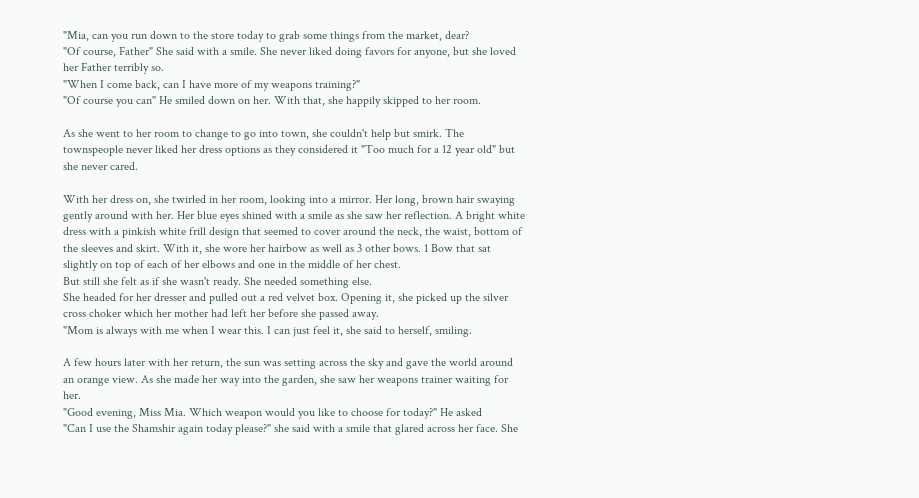"Mia, can you run down to the store today to grab some things from the market, dear?
"Of course, Father" She said with a smile. She never liked doing favors for anyone, but she loved her Father terribly so.
"When I come back, can I have more of my weapons training?"
"Of course you can" He smiled down on her. With that, she happily skipped to her room.

As she went to her room to change to go into town, she couldn't help but smirk. The townspeople never liked her dress options as they considered it "Too much for a 12 year old" but she never cared.

With her dress on, she twirled in her room, looking into a mirror. Her long, brown hair swaying gently around with her. Her blue eyes shined with a smile as she saw her reflection. A bright white dress with a pinkish white frill design that seemed to cover around the neck, the waist, bottom of the sleeves and skirt. With it, she wore her hairbow as well as 3 other bows. 1 Bow that sat slightly on top of each of her elbows and one in the middle of her chest.
But still she felt as if she wasn't ready. She needed something else.
She headed for her dresser and pulled out a red velvet box. Opening it, she picked up the silver cross choker which her mother had left her before she passed away.
"Mom is always with me when I wear this. I can just feel it, she said to herself, smiling.

A few hours later with her return, the sun was setting across the sky and gave the world around an orange view. As she made her way into the garden, she saw her weapons trainer waiting for her.
"Good evening, Miss Mia. Which weapon would you like to choose for today?" He asked
"Can I use the Shamshir again today please?" she said with a smile that glared across her face. She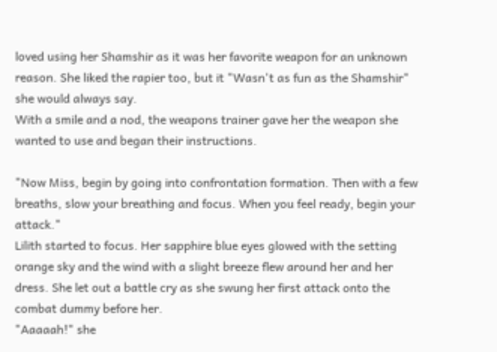loved using her Shamshir as it was her favorite weapon for an unknown reason. She liked the rapier too, but it "Wasn't as fun as the Shamshir" she would always say.
With a smile and a nod, the weapons trainer gave her the weapon she wanted to use and began their instructions.

"Now Miss, begin by going into confrontation formation. Then with a few breaths, slow your breathing and focus. When you feel ready, begin your attack."
Lilith started to focus. Her sapphire blue eyes glowed with the setting orange sky and the wind with a slight breeze flew around her and her dress. She let out a battle cry as she swung her first attack onto the combat dummy before her.
"Aaaaah!" she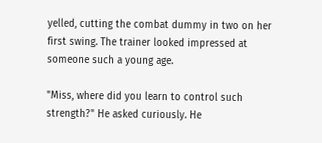yelled, cutting the combat dummy in two on her first swing. The trainer looked impressed at someone such a young age.

"Miss, where did you learn to control such strength?" He asked curiously. He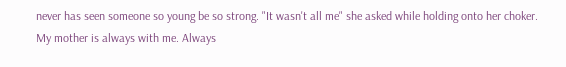never has seen someone so young be so strong. "It wasn't all me" she asked while holding onto her choker. My mother is always with me. Always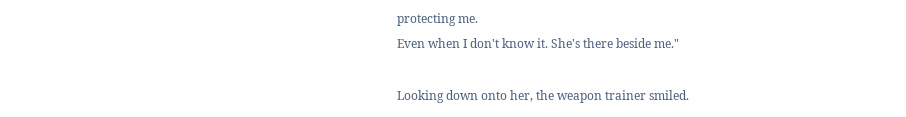protecting me.
Even when I don't know it. She's there beside me."

Looking down onto her, the weapon trainer smiled.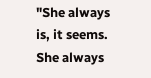"She always is, it seems. She always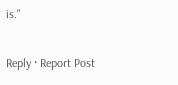is."

Reply · Report Post